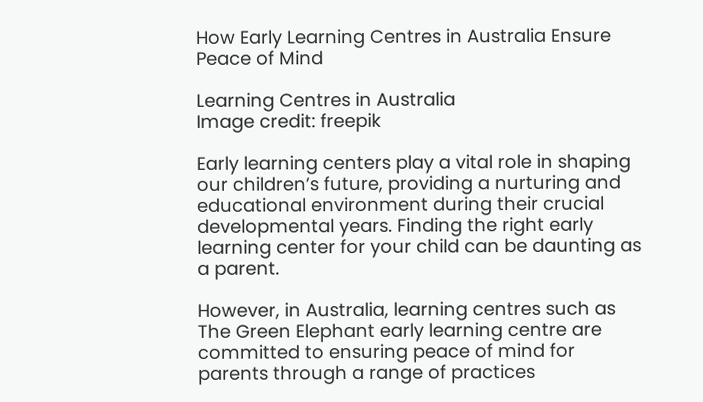How Early Learning Centres in Australia Ensure Peace of Mind

Learning Centres in Australia
Image credit: freepik

Early learning centers play a vital role in shaping our children’s future, providing a nurturing and educational environment during their crucial developmental years. Finding the right early learning center for your child can be daunting as a parent.

However, in Australia, learning centres such as The Green Elephant early learning centre are committed to ensuring peace of mind for parents through a range of practices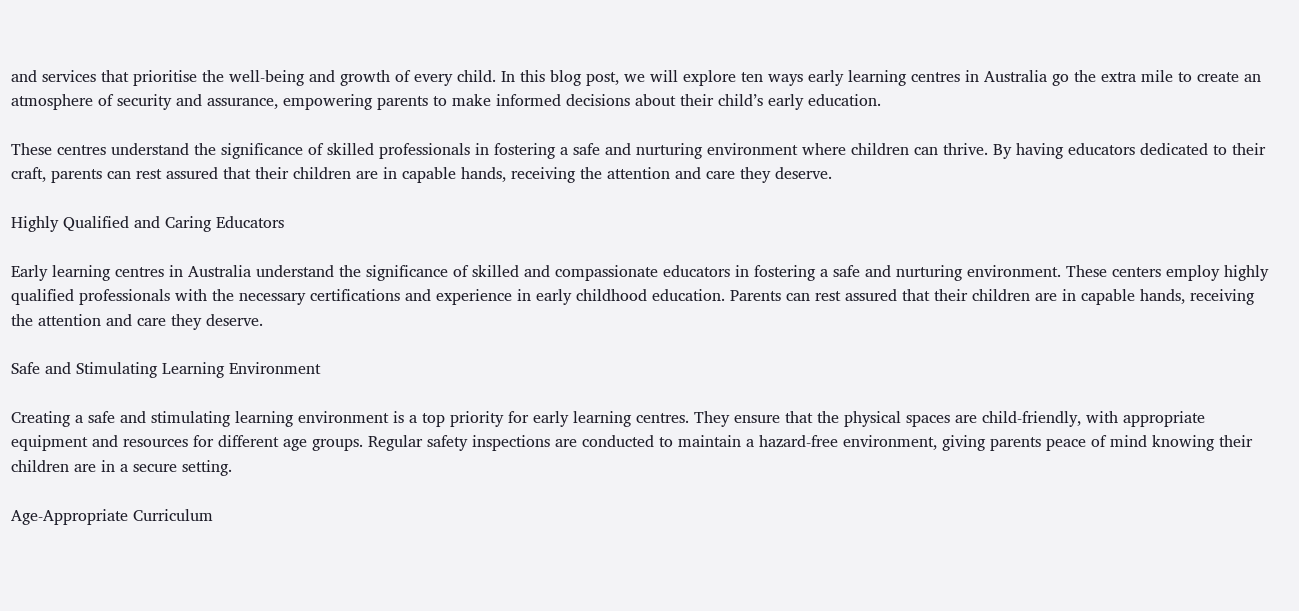and services that prioritise the well-being and growth of every child. In this blog post, we will explore ten ways early learning centres in Australia go the extra mile to create an atmosphere of security and assurance, empowering parents to make informed decisions about their child’s early education.

These centres understand the significance of skilled professionals in fostering a safe and nurturing environment where children can thrive. By having educators dedicated to their craft, parents can rest assured that their children are in capable hands, receiving the attention and care they deserve.

Highly Qualified and Caring Educators

Early learning centres in Australia understand the significance of skilled and compassionate educators in fostering a safe and nurturing environment. These centers employ highly qualified professionals with the necessary certifications and experience in early childhood education. Parents can rest assured that their children are in capable hands, receiving the attention and care they deserve.

Safe and Stimulating Learning Environment

Creating a safe and stimulating learning environment is a top priority for early learning centres. They ensure that the physical spaces are child-friendly, with appropriate equipment and resources for different age groups. Regular safety inspections are conducted to maintain a hazard-free environment, giving parents peace of mind knowing their children are in a secure setting.

Age-Appropriate Curriculum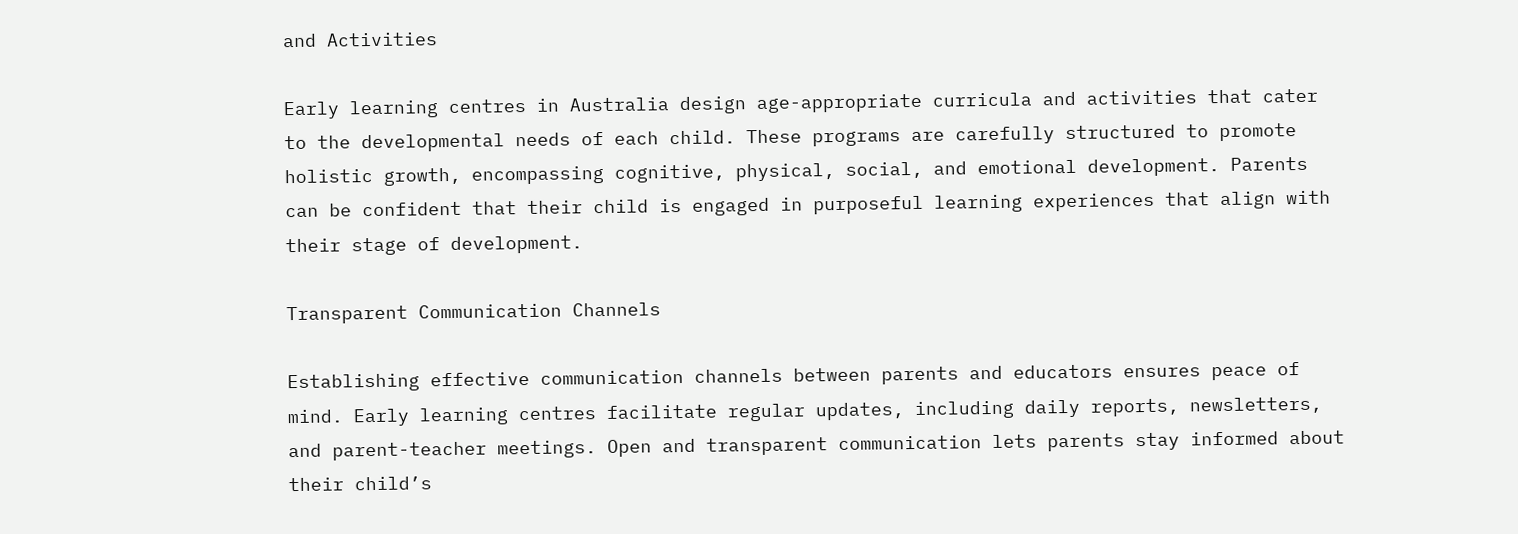and Activities

Early learning centres in Australia design age-appropriate curricula and activities that cater to the developmental needs of each child. These programs are carefully structured to promote holistic growth, encompassing cognitive, physical, social, and emotional development. Parents can be confident that their child is engaged in purposeful learning experiences that align with their stage of development.

Transparent Communication Channels

Establishing effective communication channels between parents and educators ensures peace of mind. Early learning centres facilitate regular updates, including daily reports, newsletters, and parent-teacher meetings. Open and transparent communication lets parents stay informed about their child’s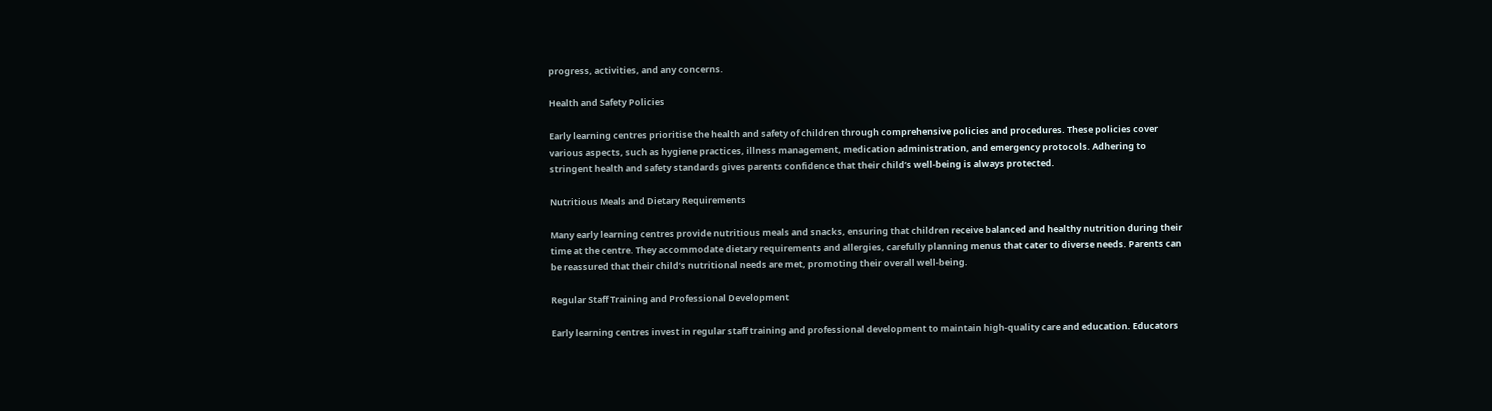progress, activities, and any concerns.

Health and Safety Policies

Early learning centres prioritise the health and safety of children through comprehensive policies and procedures. These policies cover various aspects, such as hygiene practices, illness management, medication administration, and emergency protocols. Adhering to stringent health and safety standards gives parents confidence that their child’s well-being is always protected.

Nutritious Meals and Dietary Requirements

Many early learning centres provide nutritious meals and snacks, ensuring that children receive balanced and healthy nutrition during their time at the centre. They accommodate dietary requirements and allergies, carefully planning menus that cater to diverse needs. Parents can be reassured that their child’s nutritional needs are met, promoting their overall well-being.

Regular Staff Training and Professional Development

Early learning centres invest in regular staff training and professional development to maintain high-quality care and education. Educators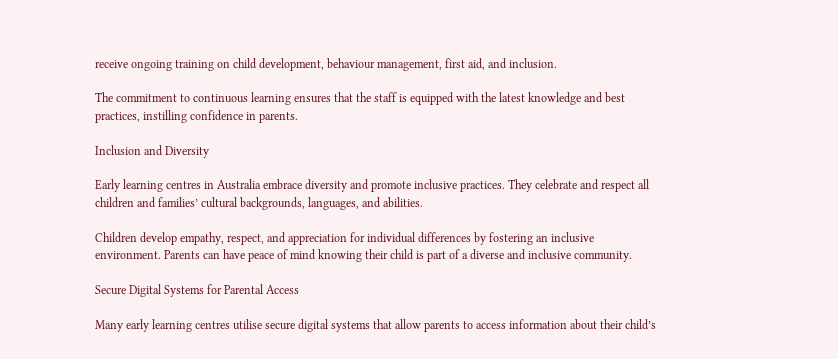receive ongoing training on child development, behaviour management, first aid, and inclusion.

The commitment to continuous learning ensures that the staff is equipped with the latest knowledge and best practices, instilling confidence in parents.

Inclusion and Diversity

Early learning centres in Australia embrace diversity and promote inclusive practices. They celebrate and respect all children and families’ cultural backgrounds, languages, and abilities.

Children develop empathy, respect, and appreciation for individual differences by fostering an inclusive environment. Parents can have peace of mind knowing their child is part of a diverse and inclusive community.

Secure Digital Systems for Parental Access

Many early learning centres utilise secure digital systems that allow parents to access information about their child’s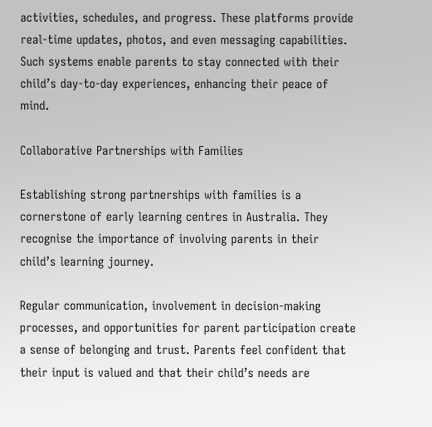activities, schedules, and progress. These platforms provide real-time updates, photos, and even messaging capabilities. Such systems enable parents to stay connected with their child’s day-to-day experiences, enhancing their peace of mind.

Collaborative Partnerships with Families

Establishing strong partnerships with families is a cornerstone of early learning centres in Australia. They recognise the importance of involving parents in their child’s learning journey.

Regular communication, involvement in decision-making processes, and opportunities for parent participation create a sense of belonging and trust. Parents feel confident that their input is valued and that their child’s needs are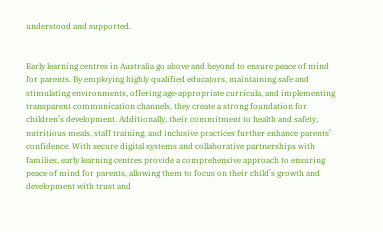understood and supported.


Early learning centres in Australia go above and beyond to ensure peace of mind for parents. By employing highly qualified educators, maintaining safe and stimulating environments, offering age-appropriate curricula, and implementing transparent communication channels, they create a strong foundation for children’s development. Additionally, their commitment to health and safety, nutritious meals, staff training, and inclusive practices further enhance parents’ confidence. With secure digital systems and collaborative partnerships with families, early learning centres provide a comprehensive approach to ensuring peace of mind for parents, allowing them to focus on their child’s growth and development with trust and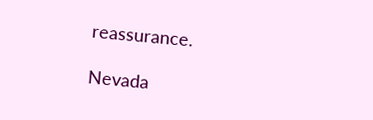reassurance.

Nevada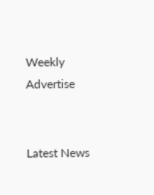Weekly Advertise


Latest News